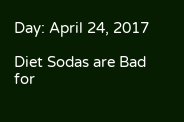Day: April 24, 2017

Diet Sodas are Bad for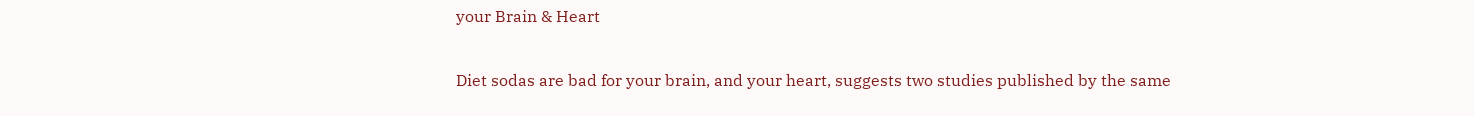your Brain & Heart

Diet sodas are bad for your brain, and your heart, suggests two studies published by the same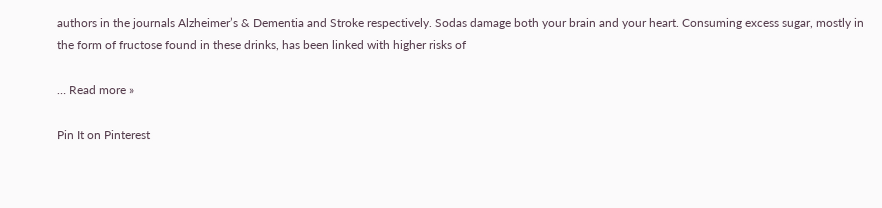authors in the journals Alzheimer’s & Dementia and Stroke respectively. Sodas damage both your brain and your heart. Consuming excess sugar, mostly in the form of fructose found in these drinks, has been linked with higher risks of

… Read more »

Pin It on Pinterest